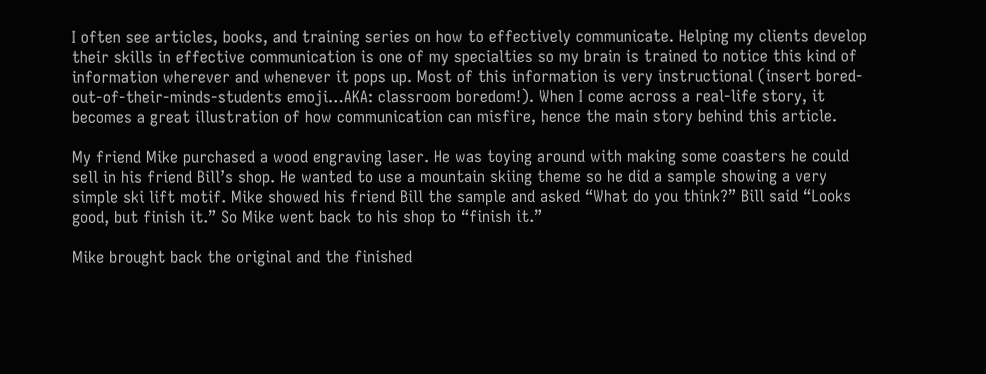I often see articles, books, and training series on how to effectively communicate. Helping my clients develop their skills in effective communication is one of my specialties so my brain is trained to notice this kind of information wherever and whenever it pops up. Most of this information is very instructional (insert bored-out-of-their-minds-students emoji…AKA: classroom boredom!). When I come across a real-life story, it becomes a great illustration of how communication can misfire, hence the main story behind this article.

My friend Mike purchased a wood engraving laser. He was toying around with making some coasters he could sell in his friend Bill’s shop. He wanted to use a mountain skiing theme so he did a sample showing a very simple ski lift motif. Mike showed his friend Bill the sample and asked “What do you think?” Bill said “Looks good, but finish it.” So Mike went back to his shop to “finish it.”

Mike brought back the original and the finished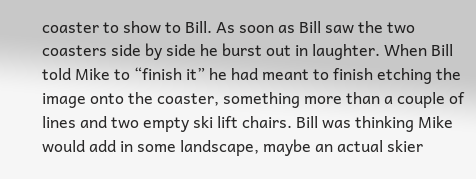coaster to show to Bill. As soon as Bill saw the two coasters side by side he burst out in laughter. When Bill told Mike to “finish it” he had meant to finish etching the image onto the coaster, something more than a couple of lines and two empty ski lift chairs. Bill was thinking Mike would add in some landscape, maybe an actual skier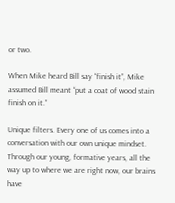or two.

When Mike heard Bill say “finish it”, Mike assumed Bill meant “put a coat of wood stain finish on it.”

Unique filters. Every one of us comes into a conversation with our own unique mindset. Through our young, formative years, all the way up to where we are right now, our brains have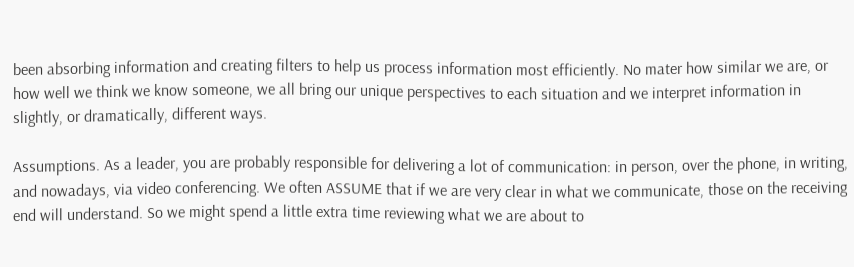been absorbing information and creating filters to help us process information most efficiently. No mater how similar we are, or how well we think we know someone, we all bring our unique perspectives to each situation and we interpret information in slightly, or dramatically, different ways.

Assumptions. As a leader, you are probably responsible for delivering a lot of communication: in person, over the phone, in writing, and nowadays, via video conferencing. We often ASSUME that if we are very clear in what we communicate, those on the receiving end will understand. So we might spend a little extra time reviewing what we are about to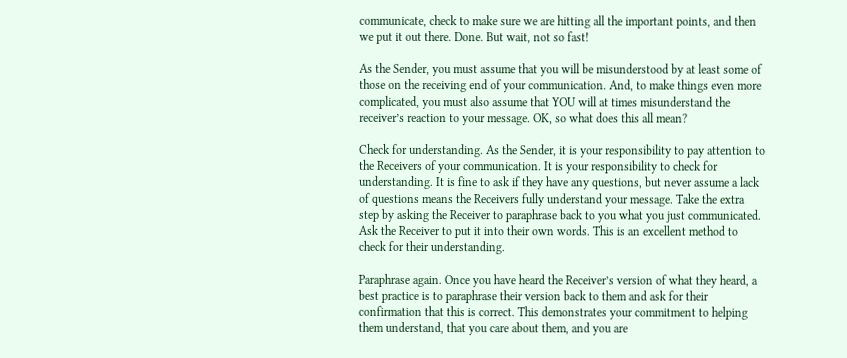communicate, check to make sure we are hitting all the important points, and then we put it out there. Done. But wait, not so fast!

As the Sender, you must assume that you will be misunderstood by at least some of those on the receiving end of your communication. And, to make things even more complicated, you must also assume that YOU will at times misunderstand the receiver’s reaction to your message. OK, so what does this all mean?

Check for understanding. As the Sender, it is your responsibility to pay attention to the Receivers of your communication. It is your responsibility to check for understanding. It is fine to ask if they have any questions, but never assume a lack of questions means the Receivers fully understand your message. Take the extra step by asking the Receiver to paraphrase back to you what you just communicated. Ask the Receiver to put it into their own words. This is an excellent method to check for their understanding.

Paraphrase again. Once you have heard the Receiver’s version of what they heard, a best practice is to paraphrase their version back to them and ask for their confirmation that this is correct. This demonstrates your commitment to helping them understand, that you care about them, and you are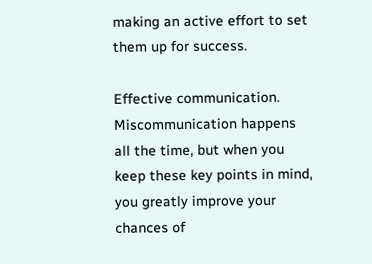making an active effort to set them up for success.

Effective communication. Miscommunication happens all the time, but when you keep these key points in mind, you greatly improve your chances of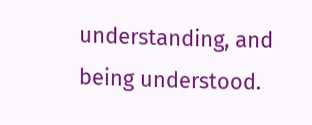understanding, and being understood.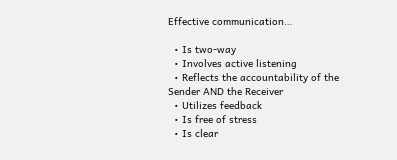Effective communication…

  • Is two-way
  • Involves active listening
  • Reflects the accountability of the Sender AND the Receiver
  • Utilizes feedback
  • Is free of stress
  • Is clear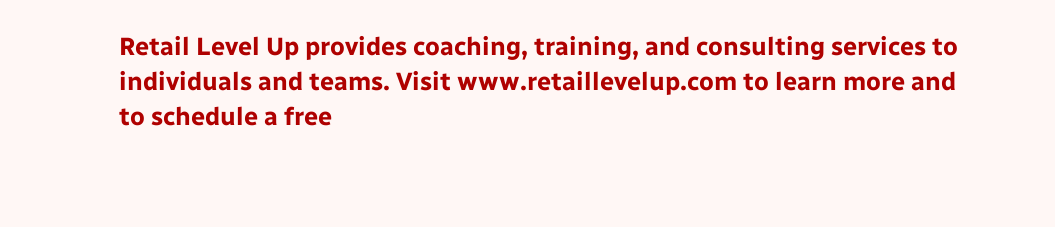Retail Level Up provides coaching, training, and consulting services to individuals and teams. Visit www.retaillevelup.com to learn more and to schedule a free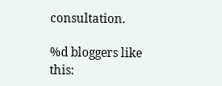consultation.

%d bloggers like this: